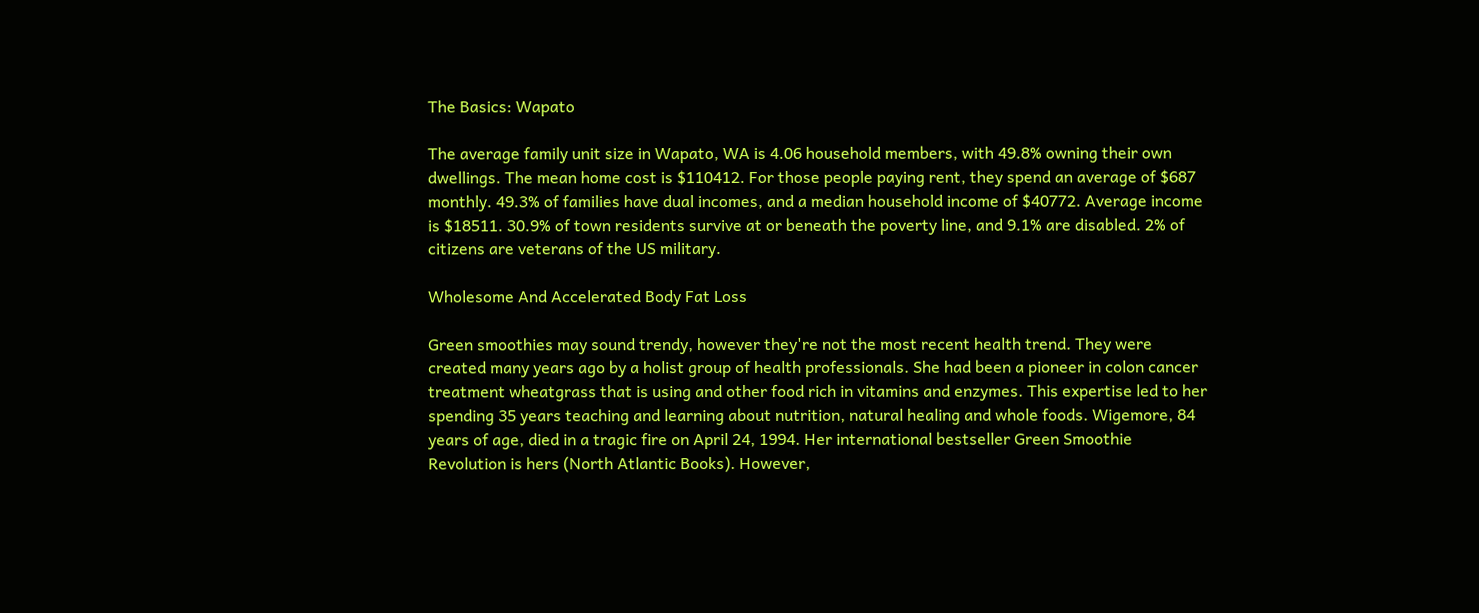The Basics: Wapato

The average family unit size in Wapato, WA is 4.06 household members, with 49.8% owning their own dwellings. The mean home cost is $110412. For those people paying rent, they spend an average of $687 monthly. 49.3% of families have dual incomes, and a median household income of $40772. Average income is $18511. 30.9% of town residents survive at or beneath the poverty line, and 9.1% are disabled. 2% of citizens are veterans of the US military.

Wholesome And Accelerated Body Fat Loss

Green smoothies may sound trendy, however they're not the most recent health trend. They were created many years ago by a holist group of health professionals. She had been a pioneer in colon cancer treatment wheatgrass that is using and other food rich in vitamins and enzymes. This expertise led to her spending 35 years teaching and learning about nutrition, natural healing and whole foods. Wigemore, 84 years of age, died in a tragic fire on April 24, 1994. Her international bestseller Green Smoothie Revolution is hers (North Atlantic Books). However,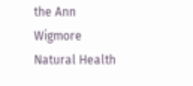the Ann Wigmore Natural Health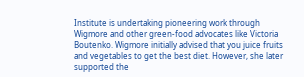Institute is undertaking pioneering work through Wigmore and other green-food advocates like Victoria Boutenko. Wigmore initially advised that you juice fruits and vegetables to get the best diet. However, she later supported the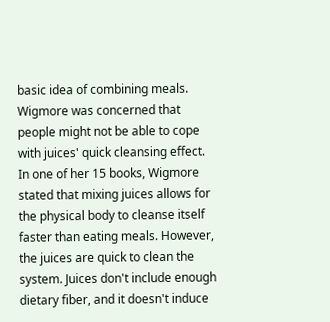basic idea of combining meals. Wigmore was concerned that people might not be able to cope with juices' quick cleansing effect. In one of her 15 books, Wigmore stated that mixing juices allows for the physical body to cleanse itself faster than eating meals. However, the juices are quick to clean the system. Juices don't include enough dietary fiber, and it doesn't induce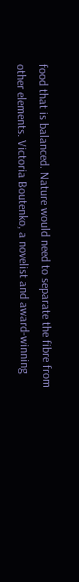food that is balanced. Nature would need to separate the fibre from other elements. Victoria Boutenko, a novelist and award-winning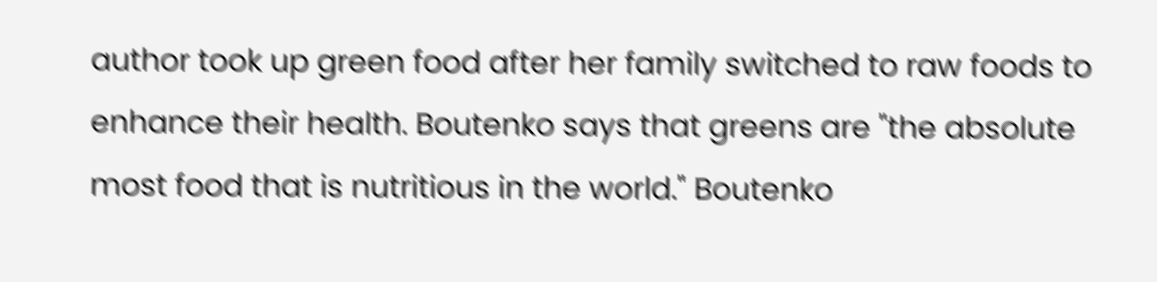author took up green food after her family switched to raw foods to enhance their health. Boutenko says that greens are "the absolute most food that is nutritious in the world." Boutenko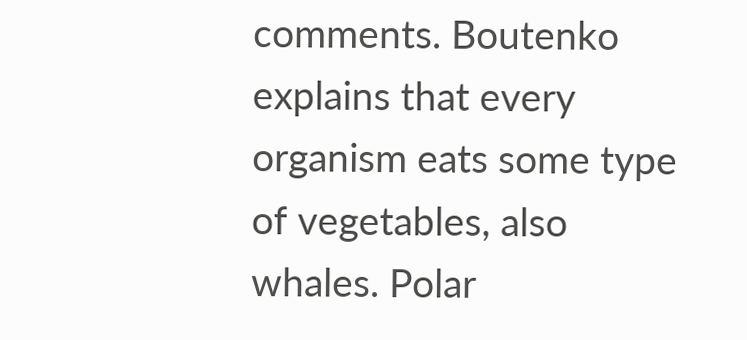comments. Boutenko explains that every organism eats some type of vegetables, also whales. Polar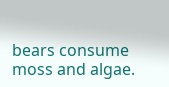bears consume moss and algae.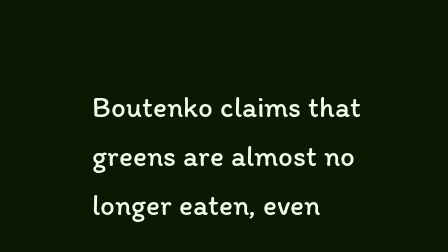Boutenko claims that greens are almost no longer eaten, even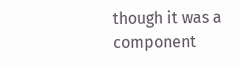though it was a component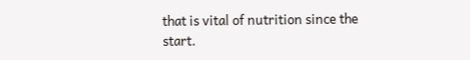that is vital of nutrition since the start.